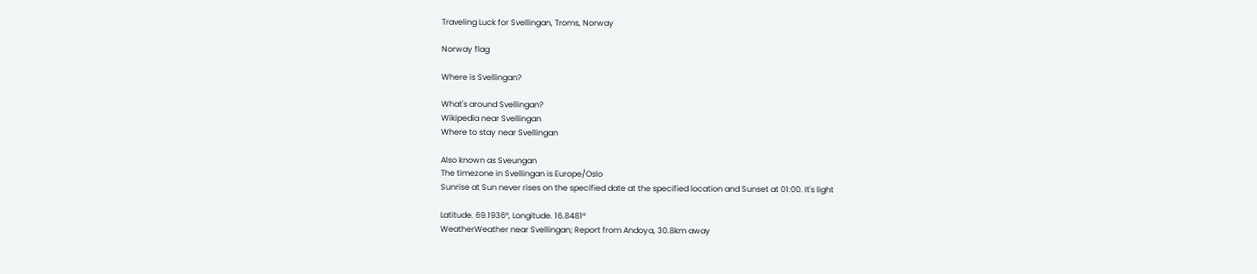Traveling Luck for Svellingan, Troms, Norway

Norway flag

Where is Svellingan?

What's around Svellingan?
Wikipedia near Svellingan
Where to stay near Svellingan

Also known as Sveungan
The timezone in Svellingan is Europe/Oslo
Sunrise at Sun never rises on the specified date at the specified location and Sunset at 01:00. It's light

Latitude. 69.1936°, Longitude. 16.8481°
WeatherWeather near Svellingan; Report from Andoya, 30.8km away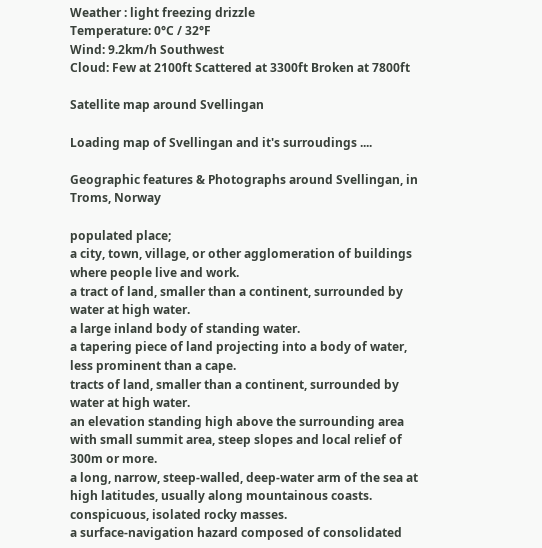Weather : light freezing drizzle
Temperature: 0°C / 32°F
Wind: 9.2km/h Southwest
Cloud: Few at 2100ft Scattered at 3300ft Broken at 7800ft

Satellite map around Svellingan

Loading map of Svellingan and it's surroudings ....

Geographic features & Photographs around Svellingan, in Troms, Norway

populated place;
a city, town, village, or other agglomeration of buildings where people live and work.
a tract of land, smaller than a continent, surrounded by water at high water.
a large inland body of standing water.
a tapering piece of land projecting into a body of water, less prominent than a cape.
tracts of land, smaller than a continent, surrounded by water at high water.
an elevation standing high above the surrounding area with small summit area, steep slopes and local relief of 300m or more.
a long, narrow, steep-walled, deep-water arm of the sea at high latitudes, usually along mountainous coasts.
conspicuous, isolated rocky masses.
a surface-navigation hazard composed of consolidated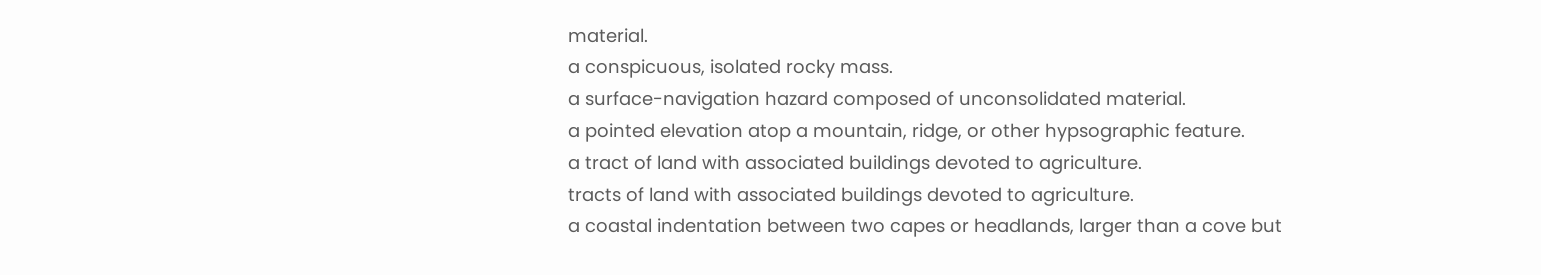material.
a conspicuous, isolated rocky mass.
a surface-navigation hazard composed of unconsolidated material.
a pointed elevation atop a mountain, ridge, or other hypsographic feature.
a tract of land with associated buildings devoted to agriculture.
tracts of land with associated buildings devoted to agriculture.
a coastal indentation between two capes or headlands, larger than a cove but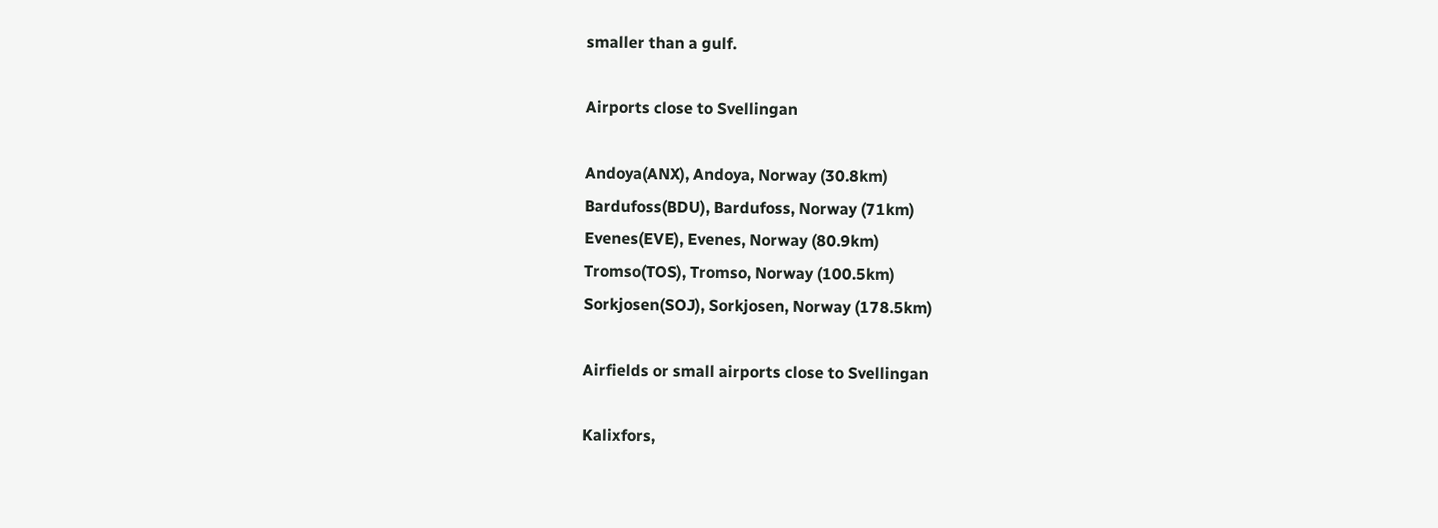smaller than a gulf.

Airports close to Svellingan

Andoya(ANX), Andoya, Norway (30.8km)
Bardufoss(BDU), Bardufoss, Norway (71km)
Evenes(EVE), Evenes, Norway (80.9km)
Tromso(TOS), Tromso, Norway (100.5km)
Sorkjosen(SOJ), Sorkjosen, Norway (178.5km)

Airfields or small airports close to Svellingan

Kalixfors,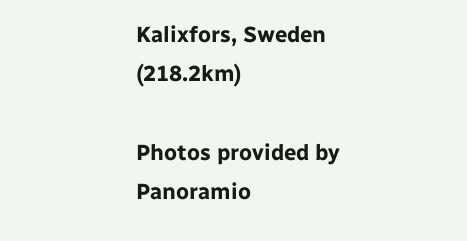Kalixfors, Sweden (218.2km)

Photos provided by Panoramio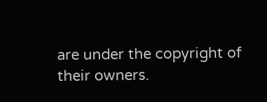are under the copyright of their owners.